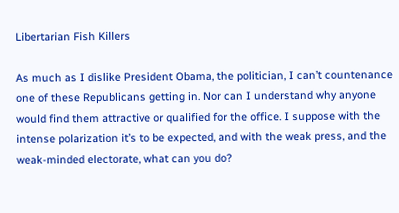Libertarian Fish Killers

As much as I dislike President Obama, the politician, I can’t countenance one of these Republicans getting in. Nor can I understand why anyone would find them attractive or qualified for the office. I suppose with the intense polarization it’s to be expected, and with the weak press, and the weak-minded electorate, what can you do?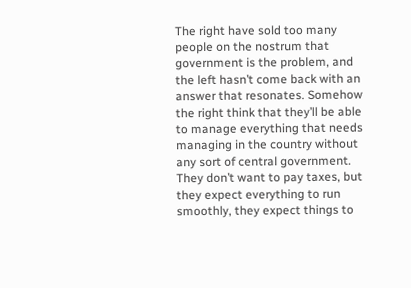The right have sold too many people on the nostrum that government is the problem, and the left hasn’t come back with an answer that resonates. Somehow the right think that they’ll be able to manage everything that needs managing in the country without any sort of central government. They don’t want to pay taxes, but they expect everything to run smoothly, they expect things to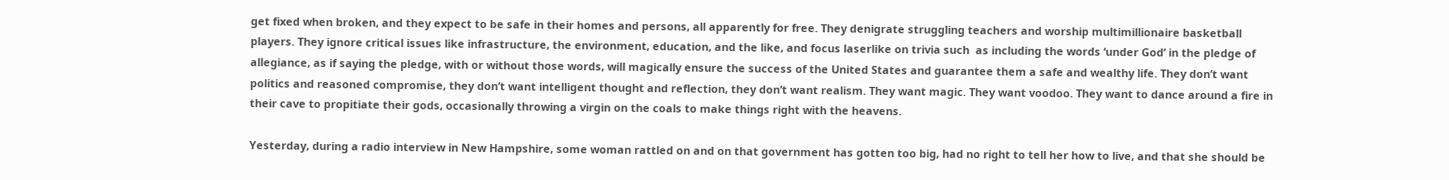get fixed when broken, and they expect to be safe in their homes and persons, all apparently for free. They denigrate struggling teachers and worship multimillionaire basketball players. They ignore critical issues like infrastructure, the environment, education, and the like, and focus laserlike on trivia such  as including the words ‘under God’ in the pledge of allegiance, as if saying the pledge, with or without those words, will magically ensure the success of the United States and guarantee them a safe and wealthy life. They don’t want politics and reasoned compromise, they don’t want intelligent thought and reflection, they don’t want realism. They want magic. They want voodoo. They want to dance around a fire in their cave to propitiate their gods, occasionally throwing a virgin on the coals to make things right with the heavens.

Yesterday, during a radio interview in New Hampshire, some woman rattled on and on that government has gotten too big, had no right to tell her how to live, and that she should be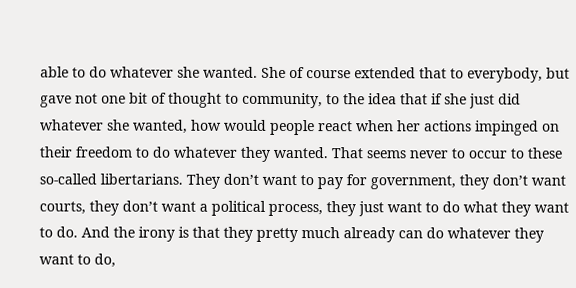able to do whatever she wanted. She of course extended that to everybody, but gave not one bit of thought to community, to the idea that if she just did whatever she wanted, how would people react when her actions impinged on their freedom to do whatever they wanted. That seems never to occur to these so-called libertarians. They don’t want to pay for government, they don’t want courts, they don’t want a political process, they just want to do what they want to do. And the irony is that they pretty much already can do whatever they want to do,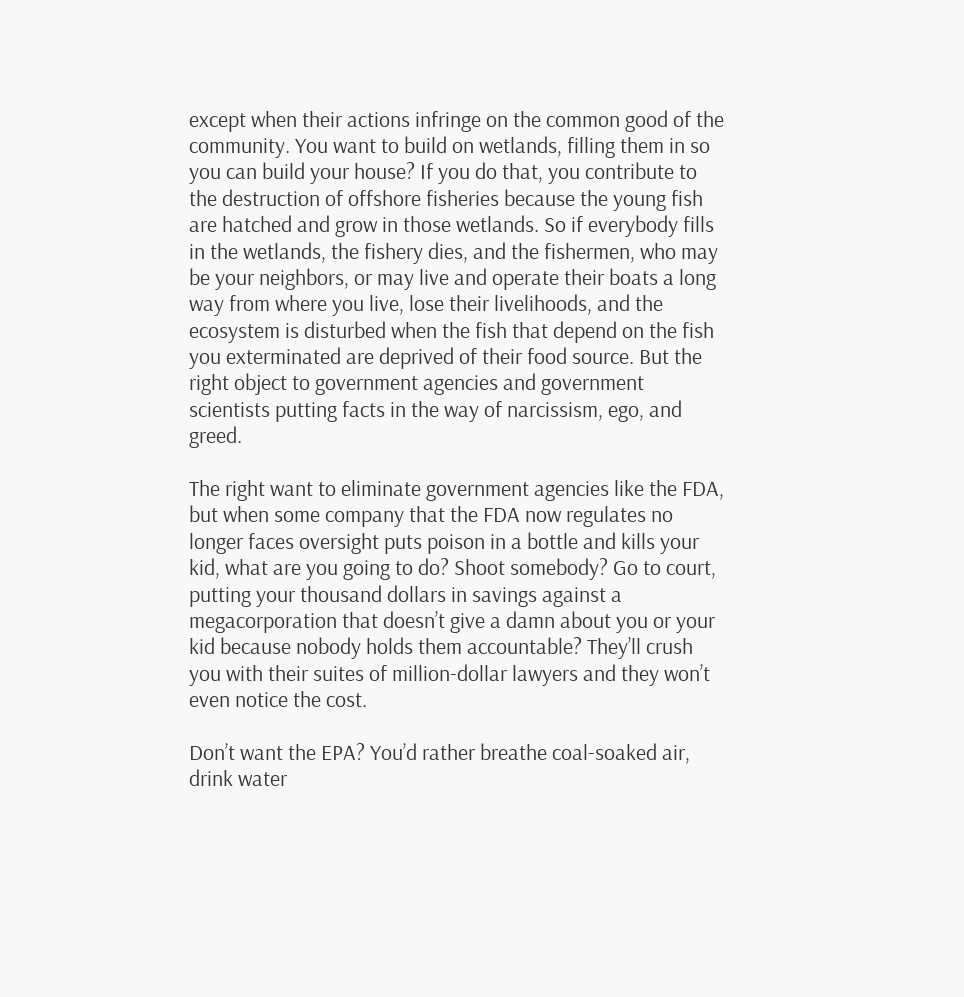except when their actions infringe on the common good of the community. You want to build on wetlands, filling them in so you can build your house? If you do that, you contribute to the destruction of offshore fisheries because the young fish are hatched and grow in those wetlands. So if everybody fills in the wetlands, the fishery dies, and the fishermen, who may be your neighbors, or may live and operate their boats a long way from where you live, lose their livelihoods, and the ecosystem is disturbed when the fish that depend on the fish you exterminated are deprived of their food source. But the right object to government agencies and government scientists putting facts in the way of narcissism, ego, and greed.

The right want to eliminate government agencies like the FDA, but when some company that the FDA now regulates no longer faces oversight puts poison in a bottle and kills your kid, what are you going to do? Shoot somebody? Go to court, putting your thousand dollars in savings against a megacorporation that doesn’t give a damn about you or your kid because nobody holds them accountable? They’ll crush you with their suites of million-dollar lawyers and they won’t even notice the cost.

Don’t want the EPA? You’d rather breathe coal-soaked air, drink water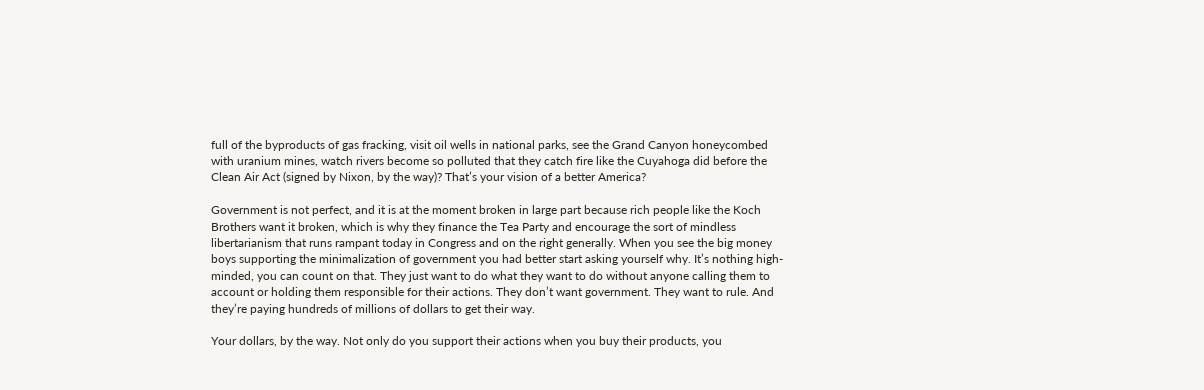full of the byproducts of gas fracking, visit oil wells in national parks, see the Grand Canyon honeycombed with uranium mines, watch rivers become so polluted that they catch fire like the Cuyahoga did before the Clean Air Act (signed by Nixon, by the way)? That’s your vision of a better America?

Government is not perfect, and it is at the moment broken in large part because rich people like the Koch Brothers want it broken, which is why they finance the Tea Party and encourage the sort of mindless libertarianism that runs rampant today in Congress and on the right generally. When you see the big money boys supporting the minimalization of government you had better start asking yourself why. It’s nothing high-minded, you can count on that. They just want to do what they want to do without anyone calling them to account or holding them responsible for their actions. They don’t want government. They want to rule. And they’re paying hundreds of millions of dollars to get their way.

Your dollars, by the way. Not only do you support their actions when you buy their products, you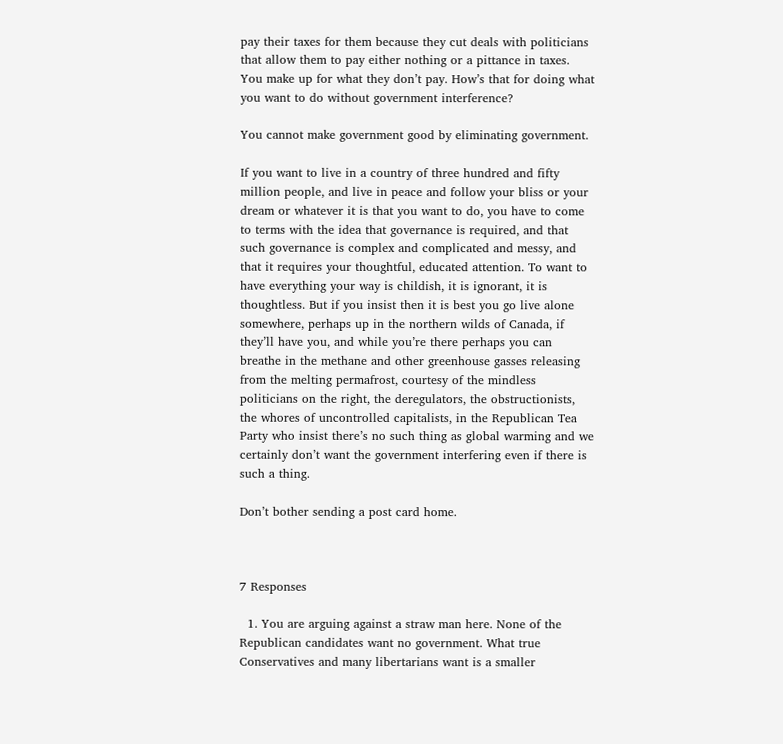pay their taxes for them because they cut deals with politicians that allow them to pay either nothing or a pittance in taxes. You make up for what they don’t pay. How’s that for doing what you want to do without government interference?

You cannot make government good by eliminating government.

If you want to live in a country of three hundred and fifty million people, and live in peace and follow your bliss or your dream or whatever it is that you want to do, you have to come to terms with the idea that governance is required, and that such governance is complex and complicated and messy, and that it requires your thoughtful, educated attention. To want to have everything your way is childish, it is ignorant, it is thoughtless. But if you insist then it is best you go live alone somewhere, perhaps up in the northern wilds of Canada, if they’ll have you, and while you’re there perhaps you can breathe in the methane and other greenhouse gasses releasing from the melting permafrost, courtesy of the mindless politicians on the right, the deregulators, the obstructionists, the whores of uncontrolled capitalists, in the Republican Tea Party who insist there’s no such thing as global warming and we certainly don’t want the government interfering even if there is such a thing.

Don’t bother sending a post card home.



7 Responses

  1. You are arguing against a straw man here. None of the Republican candidates want no government. What true Conservatives and many libertarians want is a smaller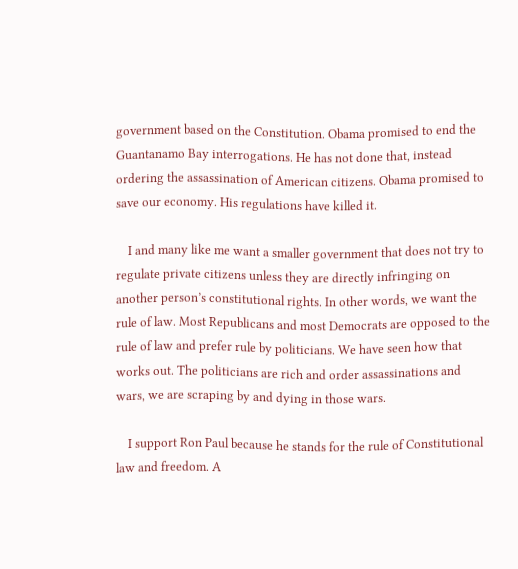government based on the Constitution. Obama promised to end the Guantanamo Bay interrogations. He has not done that, instead ordering the assassination of American citizens. Obama promised to save our economy. His regulations have killed it.

    I and many like me want a smaller government that does not try to regulate private citizens unless they are directly infringing on another person’s constitutional rights. In other words, we want the rule of law. Most Republicans and most Democrats are opposed to the rule of law and prefer rule by politicians. We have seen how that works out. The politicians are rich and order assassinations and wars, we are scraping by and dying in those wars.

    I support Ron Paul because he stands for the rule of Constitutional law and freedom. A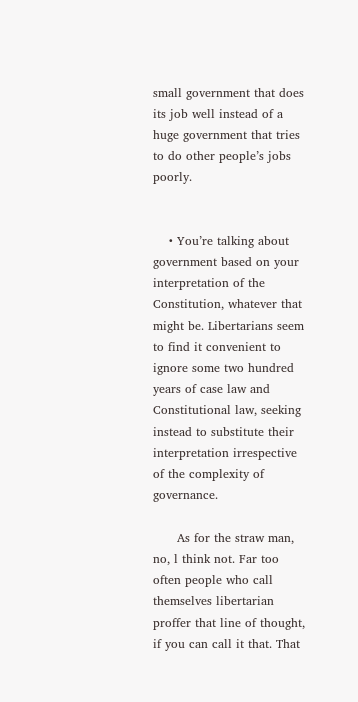small government that does its job well instead of a huge government that tries to do other people’s jobs poorly.


    • You’re talking about government based on your interpretation of the Constitution, whatever that might be. Libertarians seem to find it convenient to ignore some two hundred years of case law and Constitutional law, seeking instead to substitute their interpretation irrespective of the complexity of governance.

      As for the straw man, no, l think not. Far too often people who call themselves libertarian proffer that line of thought, if you can call it that. That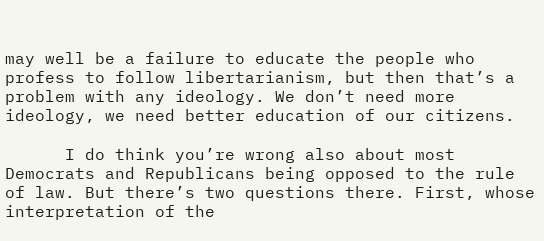may well be a failure to educate the people who profess to follow libertarianism, but then that’s a problem with any ideology. We don’t need more ideology, we need better education of our citizens.

      I do think you’re wrong also about most Democrats and Republicans being opposed to the rule of law. But there’s two questions there. First, whose interpretation of the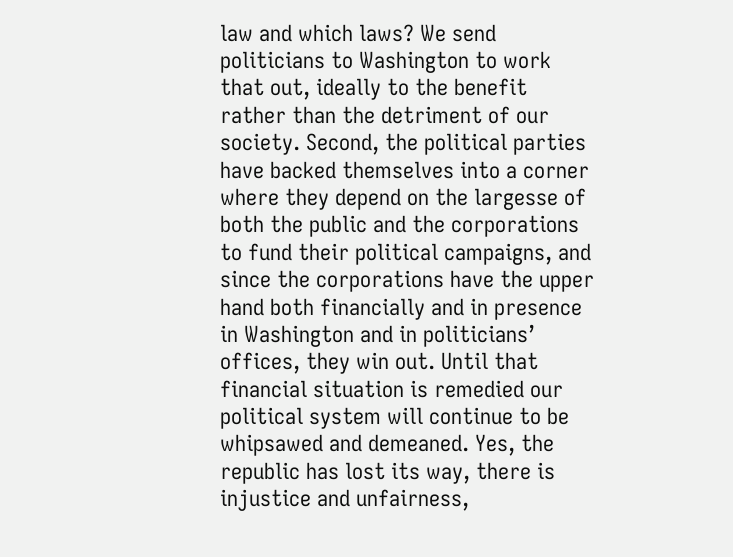law and which laws? We send politicians to Washington to work that out, ideally to the benefit rather than the detriment of our society. Second, the political parties have backed themselves into a corner where they depend on the largesse of both the public and the corporations to fund their political campaigns, and since the corporations have the upper hand both financially and in presence in Washington and in politicians’ offices, they win out. Until that financial situation is remedied our political system will continue to be whipsawed and demeaned. Yes, the republic has lost its way, there is injustice and unfairness,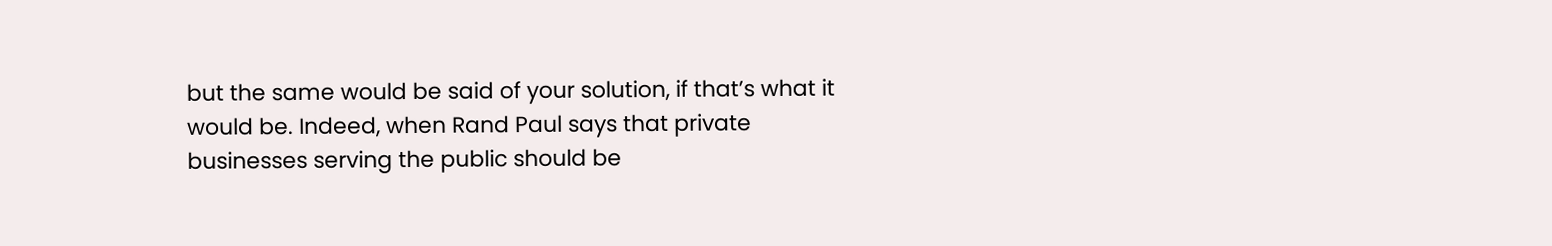but the same would be said of your solution, if that’s what it would be. Indeed, when Rand Paul says that private businesses serving the public should be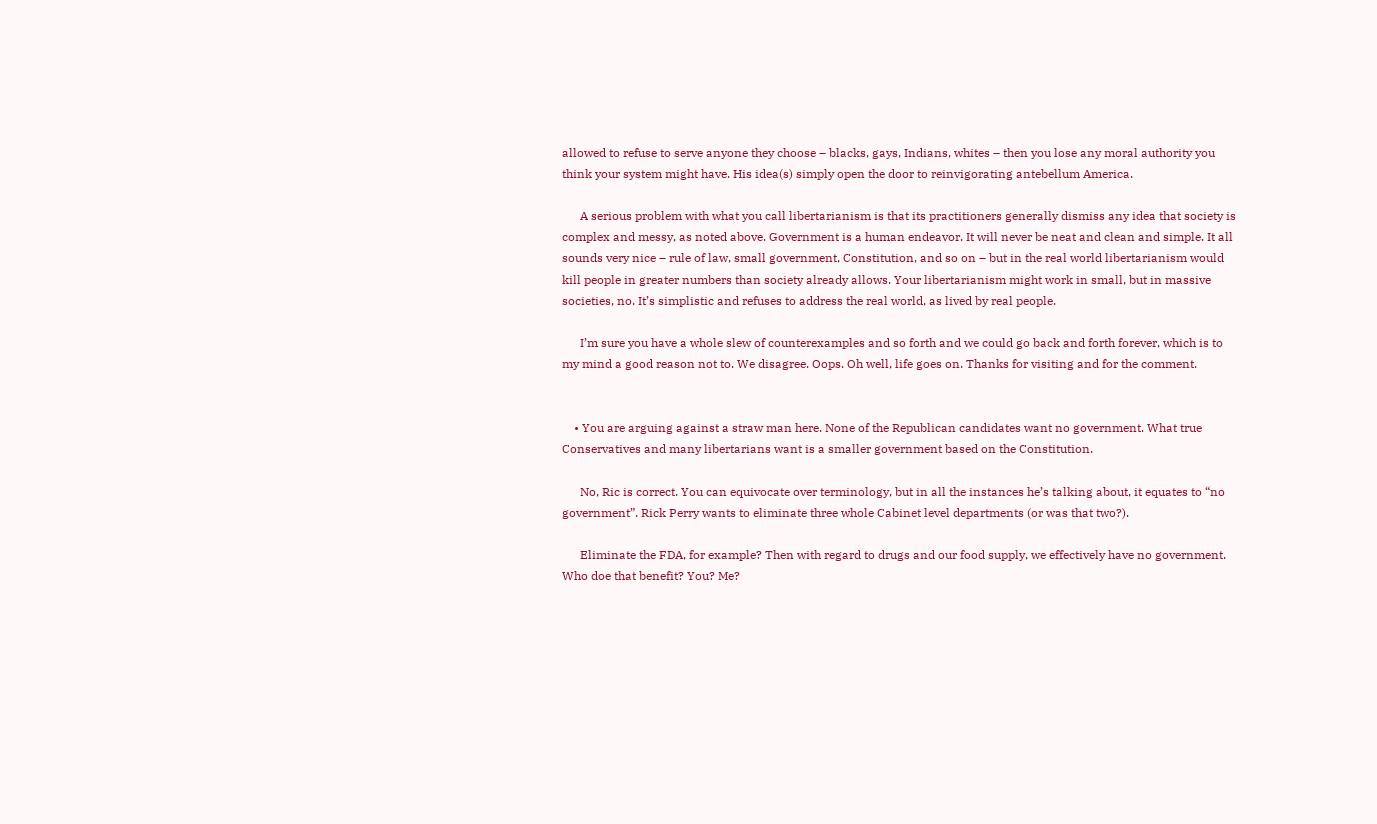allowed to refuse to serve anyone they choose – blacks, gays, Indians, whites – then you lose any moral authority you think your system might have. His idea(s) simply open the door to reinvigorating antebellum America.

      A serious problem with what you call libertarianism is that its practitioners generally dismiss any idea that society is complex and messy, as noted above. Government is a human endeavor. It will never be neat and clean and simple. It all sounds very nice – rule of law, small government, Constitution, and so on – but in the real world libertarianism would kill people in greater numbers than society already allows. Your libertarianism might work in small, but in massive societies, no. It’s simplistic and refuses to address the real world, as lived by real people.

      I’m sure you have a whole slew of counterexamples and so forth and we could go back and forth forever, which is to my mind a good reason not to. We disagree. Oops. Oh well, life goes on. Thanks for visiting and for the comment.


    • You are arguing against a straw man here. None of the Republican candidates want no government. What true Conservatives and many libertarians want is a smaller government based on the Constitution.

      No, Ric is correct. You can equivocate over terminology, but in all the instances he’s talking about, it equates to “no government”. Rick Perry wants to eliminate three whole Cabinet level departments (or was that two?).

      Eliminate the FDA, for example? Then with regard to drugs and our food supply, we effectively have no government. Who doe that benefit? You? Me?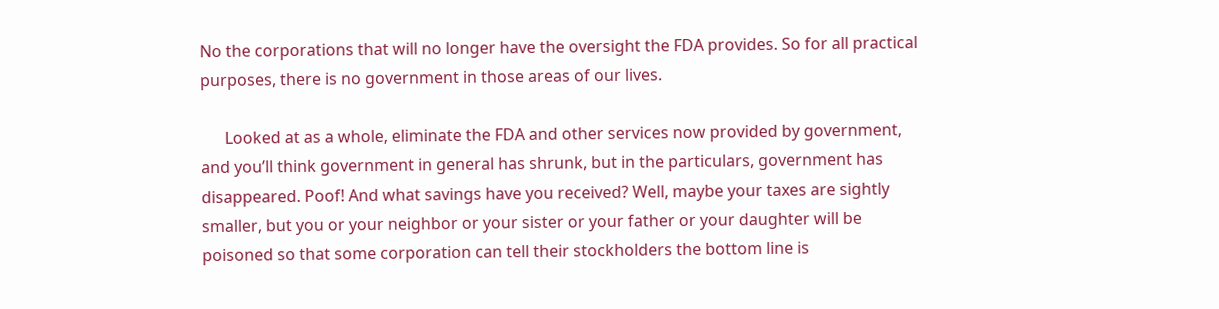No the corporations that will no longer have the oversight the FDA provides. So for all practical purposes, there is no government in those areas of our lives.

      Looked at as a whole, eliminate the FDA and other services now provided by government, and you’ll think government in general has shrunk, but in the particulars, government has disappeared. Poof! And what savings have you received? Well, maybe your taxes are sightly smaller, but you or your neighbor or your sister or your father or your daughter will be poisoned so that some corporation can tell their stockholders the bottom line is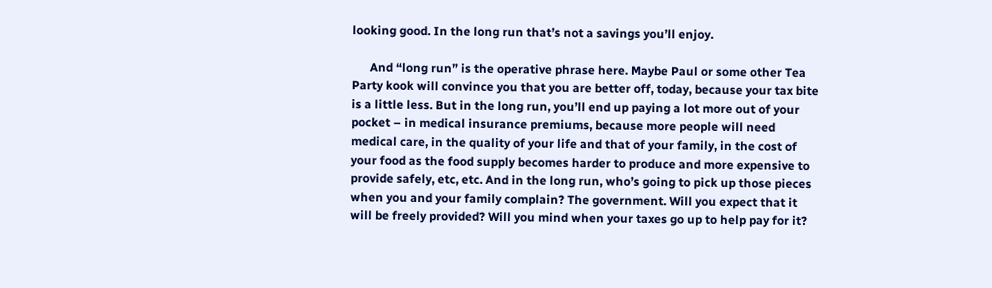looking good. In the long run that’s not a savings you’ll enjoy.

      And “long run” is the operative phrase here. Maybe Paul or some other Tea Party kook will convince you that you are better off, today, because your tax bite is a little less. But in the long run, you’ll end up paying a lot more out of your pocket – in medical insurance premiums, because more people will need medical care, in the quality of your life and that of your family, in the cost of your food as the food supply becomes harder to produce and more expensive to provide safely, etc, etc. And in the long run, who’s going to pick up those pieces when you and your family complain? The government. Will you expect that it will be freely provided? Will you mind when your taxes go up to help pay for it?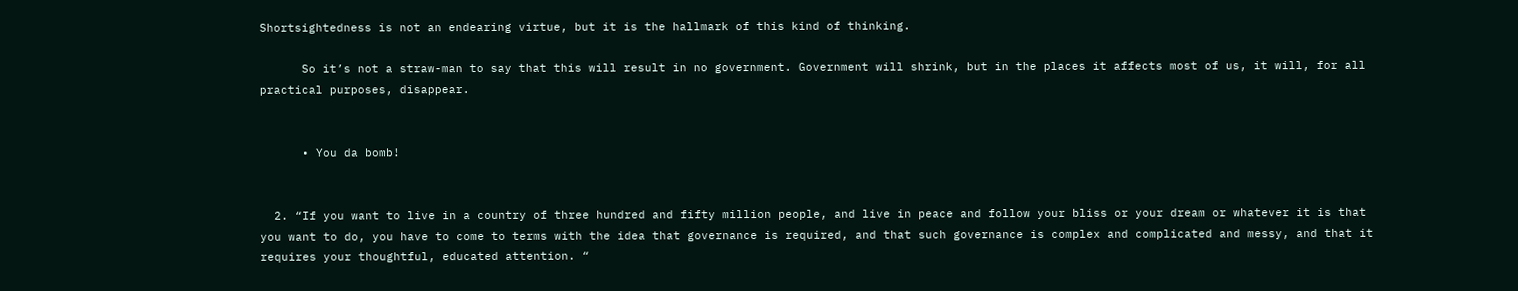Shortsightedness is not an endearing virtue, but it is the hallmark of this kind of thinking.

      So it’s not a straw-man to say that this will result in no government. Government will shrink, but in the places it affects most of us, it will, for all practical purposes, disappear.


      • You da bomb!


  2. “If you want to live in a country of three hundred and fifty million people, and live in peace and follow your bliss or your dream or whatever it is that you want to do, you have to come to terms with the idea that governance is required, and that such governance is complex and complicated and messy, and that it requires your thoughtful, educated attention. “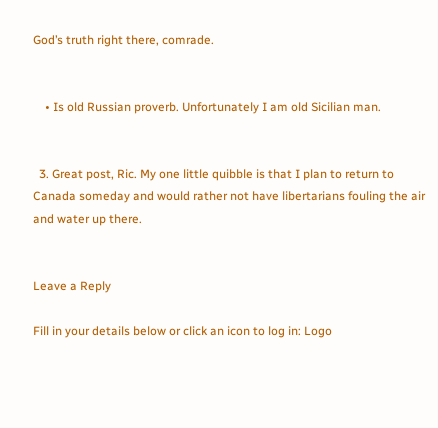God’s truth right there, comrade.


    • Is old Russian proverb. Unfortunately I am old Sicilian man.


  3. Great post, Ric. My one little quibble is that I plan to return to Canada someday and would rather not have libertarians fouling the air and water up there.


Leave a Reply

Fill in your details below or click an icon to log in: Logo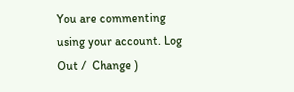You are commenting using your account. Log Out /  Change )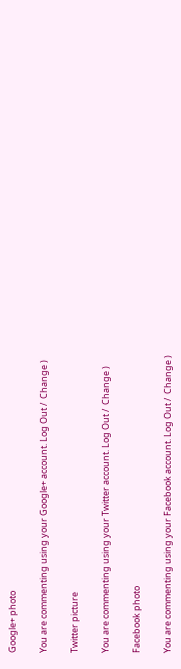Google+ photo

You are commenting using your Google+ account. Log Out /  Change )

Twitter picture

You are commenting using your Twitter account. Log Out /  Change )

Facebook photo

You are commenting using your Facebook account. Log Out /  Change )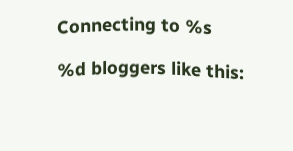Connecting to %s

%d bloggers like this: